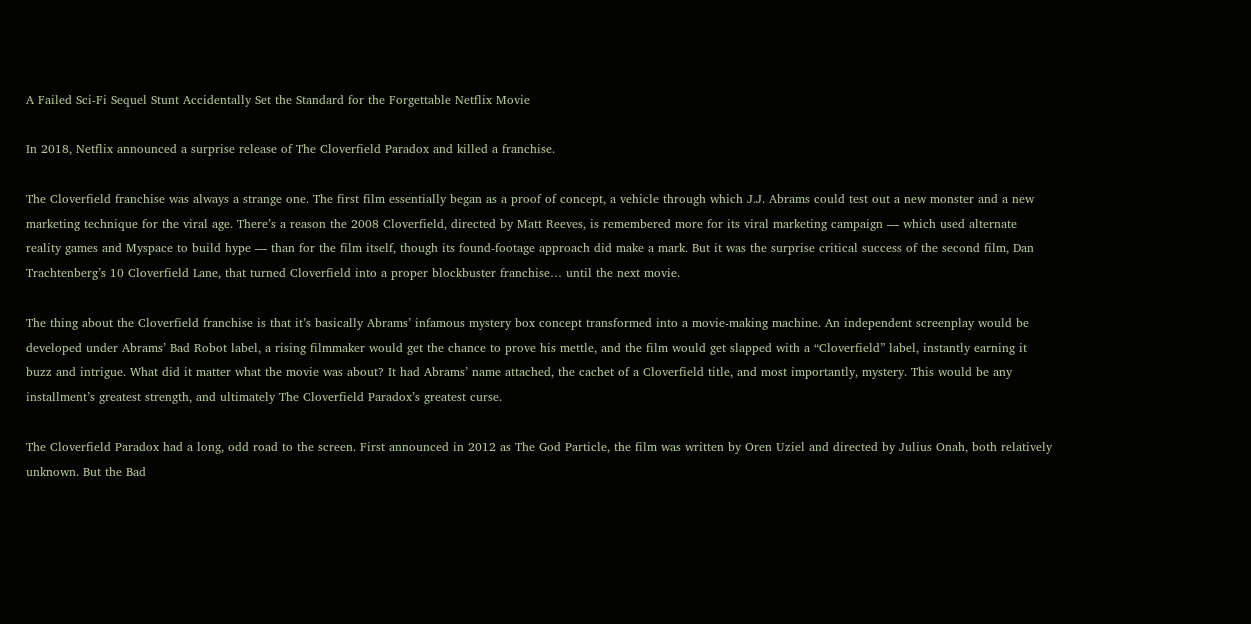A Failed Sci-Fi Sequel Stunt Accidentally Set the Standard for the Forgettable Netflix Movie

In 2018, Netflix announced a surprise release of The Cloverfield Paradox and killed a franchise.

The Cloverfield franchise was always a strange one. The first film essentially began as a proof of concept, a vehicle through which J.J. Abrams could test out a new monster and a new marketing technique for the viral age. There’s a reason the 2008 Cloverfield, directed by Matt Reeves, is remembered more for its viral marketing campaign — which used alternate reality games and Myspace to build hype — than for the film itself, though its found-footage approach did make a mark. But it was the surprise critical success of the second film, Dan Trachtenberg’s 10 Cloverfield Lane, that turned Cloverfield into a proper blockbuster franchise… until the next movie.

The thing about the Cloverfield franchise is that it’s basically Abrams’ infamous mystery box concept transformed into a movie-making machine. An independent screenplay would be developed under Abrams’ Bad Robot label, a rising filmmaker would get the chance to prove his mettle, and the film would get slapped with a “Cloverfield” label, instantly earning it buzz and intrigue. What did it matter what the movie was about? It had Abrams’ name attached, the cachet of a Cloverfield title, and most importantly, mystery. This would be any installment’s greatest strength, and ultimately The Cloverfield Paradox’s greatest curse.

The Cloverfield Paradox had a long, odd road to the screen. First announced in 2012 as The God Particle, the film was written by Oren Uziel and directed by Julius Onah, both relatively unknown. But the Bad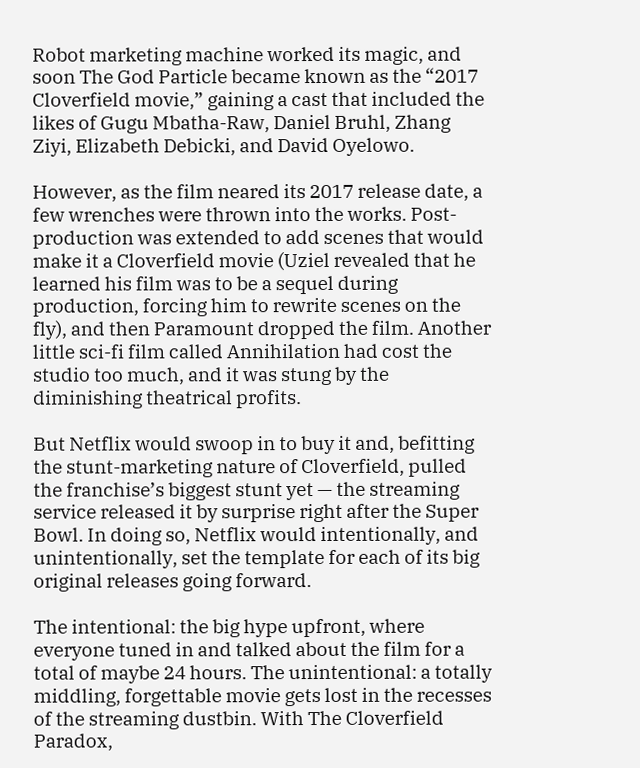Robot marketing machine worked its magic, and soon The God Particle became known as the “2017 Cloverfield movie,” gaining a cast that included the likes of Gugu Mbatha-Raw, Daniel Bruhl, Zhang Ziyi, Elizabeth Debicki, and David Oyelowo.

However, as the film neared its 2017 release date, a few wrenches were thrown into the works. Post-production was extended to add scenes that would make it a Cloverfield movie (Uziel revealed that he learned his film was to be a sequel during production, forcing him to rewrite scenes on the fly), and then Paramount dropped the film. Another little sci-fi film called Annihilation had cost the studio too much, and it was stung by the diminishing theatrical profits.

But Netflix would swoop in to buy it and, befitting the stunt-marketing nature of Cloverfield, pulled the franchise’s biggest stunt yet — the streaming service released it by surprise right after the Super Bowl. In doing so, Netflix would intentionally, and unintentionally, set the template for each of its big original releases going forward.

The intentional: the big hype upfront, where everyone tuned in and talked about the film for a total of maybe 24 hours. The unintentional: a totally middling, forgettable movie gets lost in the recesses of the streaming dustbin. With The Cloverfield Paradox,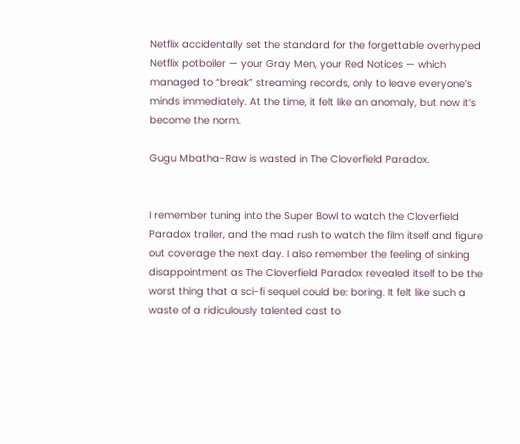Netflix accidentally set the standard for the forgettable overhyped Netflix potboiler — your Gray Men, your Red Notices — which managed to “break” streaming records, only to leave everyone’s minds immediately. At the time, it felt like an anomaly, but now it’s become the norm.

Gugu Mbatha-Raw is wasted in The Cloverfield Paradox.


I remember tuning into the Super Bowl to watch the Cloverfield Paradox trailer, and the mad rush to watch the film itself and figure out coverage the next day. I also remember the feeling of sinking disappointment as The Cloverfield Paradox revealed itself to be the worst thing that a sci-fi sequel could be: boring. It felt like such a waste of a ridiculously talented cast to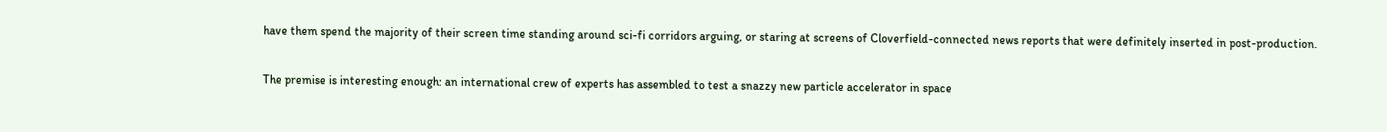have them spend the majority of their screen time standing around sci-fi corridors arguing, or staring at screens of Cloverfield-connected news reports that were definitely inserted in post-production.

The premise is interesting enough: an international crew of experts has assembled to test a snazzy new particle accelerator in space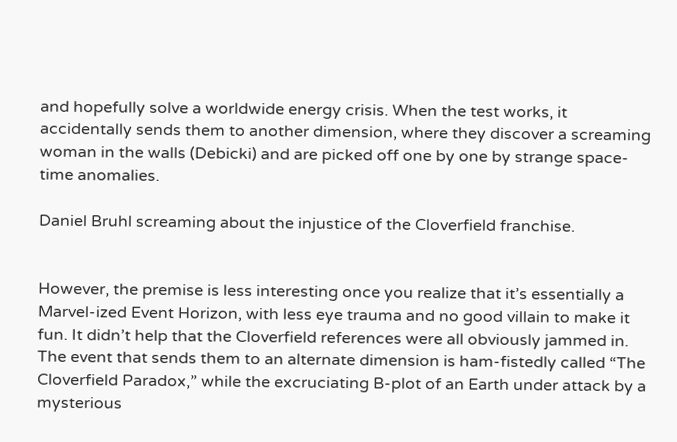and hopefully solve a worldwide energy crisis. When the test works, it accidentally sends them to another dimension, where they discover a screaming woman in the walls (Debicki) and are picked off one by one by strange space-time anomalies.

Daniel Bruhl screaming about the injustice of the Cloverfield franchise.


However, the premise is less interesting once you realize that it’s essentially a Marvel-ized Event Horizon, with less eye trauma and no good villain to make it fun. It didn’t help that the Cloverfield references were all obviously jammed in. The event that sends them to an alternate dimension is ham-fistedly called “The Cloverfield Paradox,” while the excruciating B-plot of an Earth under attack by a mysterious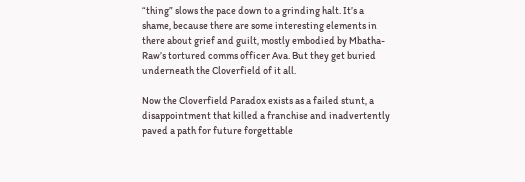“thing” slows the pace down to a grinding halt. It’s a shame, because there are some interesting elements in there about grief and guilt, mostly embodied by Mbatha-Raw’s tortured comms officer Ava. But they get buried underneath the Cloverfield of it all.

Now the Cloverfield Paradox exists as a failed stunt, a disappointment that killed a franchise and inadvertently paved a path for future forgettable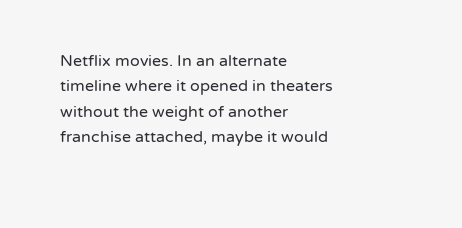Netflix movies. In an alternate timeline where it opened in theaters without the weight of another franchise attached, maybe it would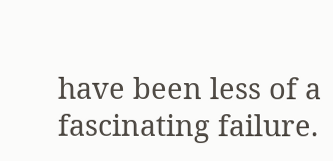have been less of a fascinating failure.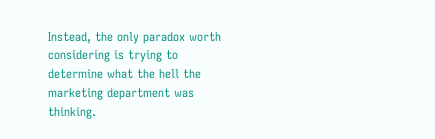Instead, the only paradox worth considering is trying to determine what the hell the marketing department was thinking.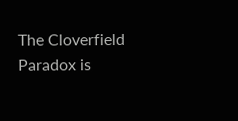The Cloverfield Paradox is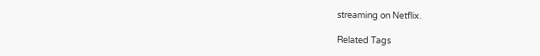streaming on Netflix.

Related Tags